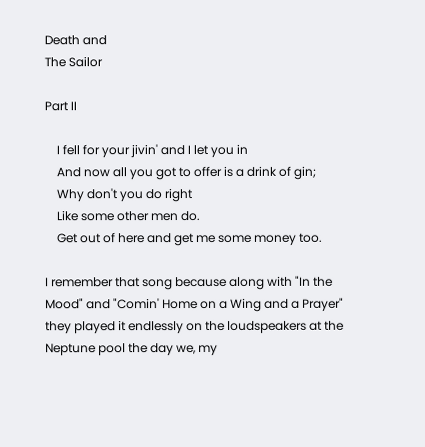Death and
The Sailor

Part II

    I fell for your jivin' and I let you in
    And now all you got to offer is a drink of gin;
    Why don't you do right
    Like some other men do.
    Get out of here and get me some money too.

I remember that song because along with "In the Mood" and "Comin' Home on a Wing and a Prayer" they played it endlessly on the loudspeakers at the Neptune pool the day we, my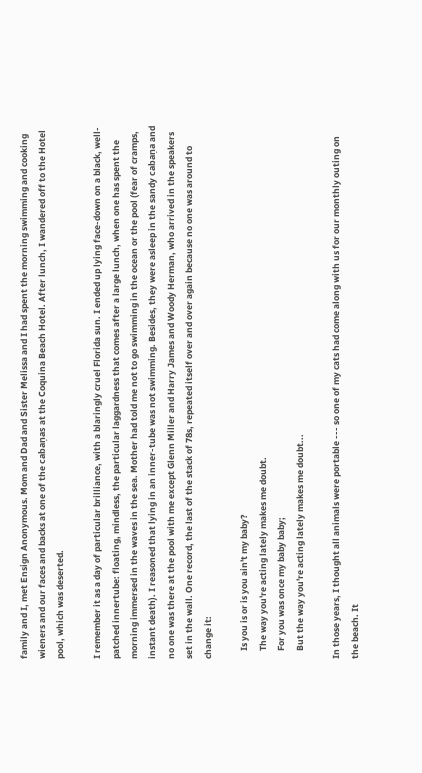family and I, met Ensign Anonymous. Mom and Dad and Sister Melissa and I had spent the morning swimming and cooking wieners and our faces and backs at one of the cabaņas at the Coquina Beach Hotel. After lunch, I wandered off to the Hotel pool, which was deserted.

I remember it as a day of particular brilliance, with a blaringly cruel Florida sun. I ended up lying face-down on a black, well-patched innertube: floating, mindless, the particular laggardness that comes after a large lunch, when one has spent the morning immersed in the waves in the sea. Mother had told me not to go swimming in the ocean or the pool (fear of cramps, instant death). I reasoned that lying in an inner-tube was not swimming. Besides, they were asleep in the sandy cabaņa and no one was there at the pool with me except Glenn Miller and Harry James and Woody Herman, who arrived in the speakers set in the wall. One record, the last of the stack of 78s, repeated itself over and over again because no one was around to change it:

    Is you is or is you ain't my baby?
    The way you're acting lately makes me doubt.
    For you was once my baby baby;
    But the way you're acting lately makes me doubt...

In those years, I thought all animals were portable --- so one of my cats had come along with us for our monthly outing on the beach. It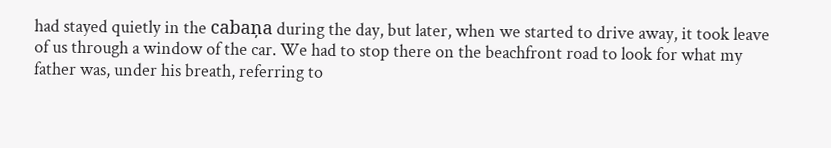had stayed quietly in the cabaņa during the day, but later, when we started to drive away, it took leave of us through a window of the car. We had to stop there on the beachfront road to look for what my father was, under his breath, referring to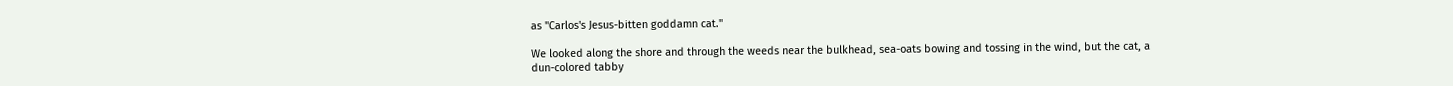as "Carlos's Jesus-bitten goddamn cat."

We looked along the shore and through the weeds near the bulkhead, sea-oats bowing and tossing in the wind, but the cat, a dun-colored tabby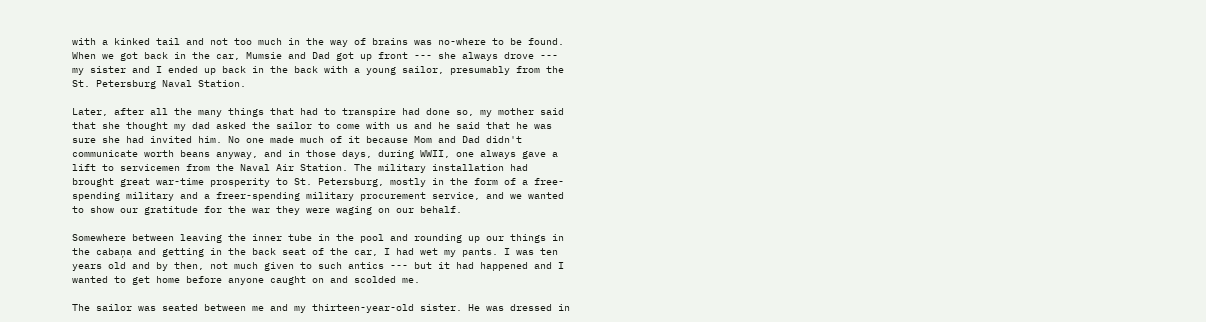with a kinked tail and not too much in the way of brains was no-where to be found. When we got back in the car, Mumsie and Dad got up front --- she always drove --- my sister and I ended up back in the back with a young sailor, presumably from the St. Petersburg Naval Station.

Later, after all the many things that had to transpire had done so, my mother said that she thought my dad asked the sailor to come with us and he said that he was sure she had invited him. No one made much of it because Mom and Dad didn't communicate worth beans anyway, and in those days, during WWII, one always gave a lift to servicemen from the Naval Air Station. The military installation had brought great war-time prosperity to St. Petersburg, mostly in the form of a free-spending military and a freer-spending military procurement service, and we wanted to show our gratitude for the war they were waging on our behalf.

Somewhere between leaving the inner tube in the pool and rounding up our things in the cabaņa and getting in the back seat of the car, I had wet my pants. I was ten years old and by then, not much given to such antics --- but it had happened and I wanted to get home before anyone caught on and scolded me.

The sailor was seated between me and my thirteen-year-old sister. He was dressed in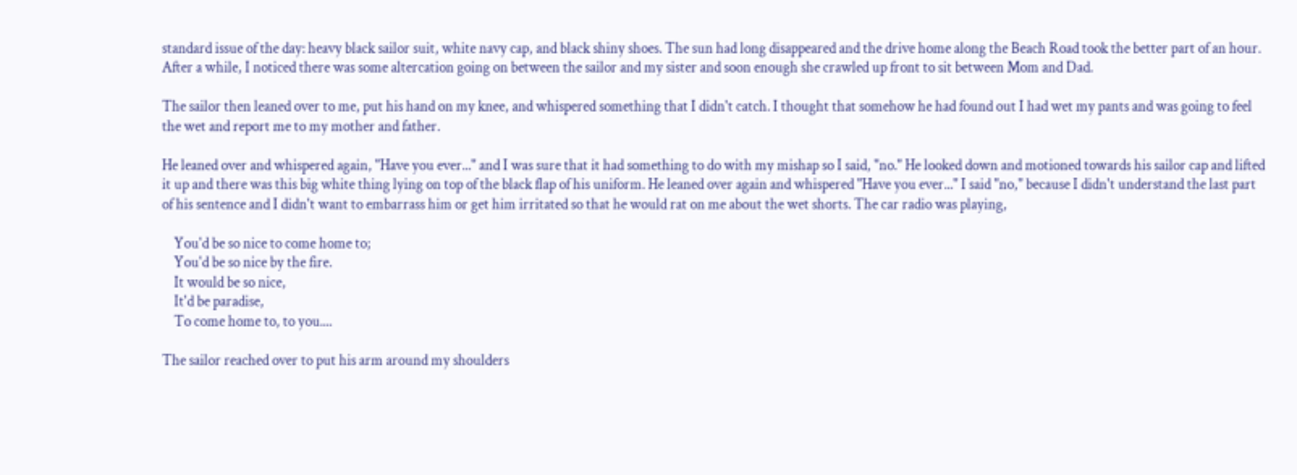standard issue of the day: heavy black sailor suit, white navy cap, and black shiny shoes. The sun had long disappeared and the drive home along the Beach Road took the better part of an hour. After a while, I noticed there was some altercation going on between the sailor and my sister and soon enough she crawled up front to sit between Mom and Dad.

The sailor then leaned over to me, put his hand on my knee, and whispered something that I didn't catch. I thought that somehow he had found out I had wet my pants and was going to feel the wet and report me to my mother and father.

He leaned over and whispered again, "Have you ever..." and I was sure that it had something to do with my mishap so I said, "no." He looked down and motioned towards his sailor cap and lifted it up and there was this big white thing lying on top of the black flap of his uniform. He leaned over again and whispered "Have you ever..." I said "no," because I didn't understand the last part of his sentence and I didn't want to embarrass him or get him irritated so that he would rat on me about the wet shorts. The car radio was playing,

    You'd be so nice to come home to;
    You'd be so nice by the fire.
    It would be so nice,
    It'd be paradise,
    To come home to, to you....

The sailor reached over to put his arm around my shoulders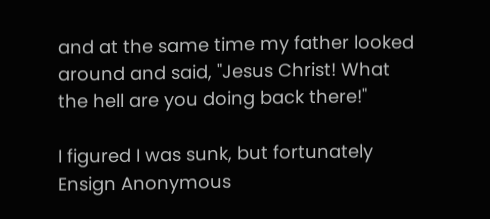and at the same time my father looked around and said, "Jesus Christ! What the hell are you doing back there!"

I figured I was sunk, but fortunately Ensign Anonymous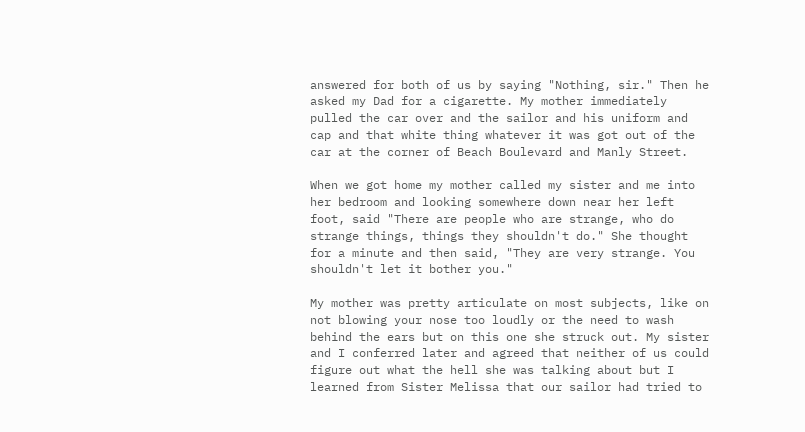answered for both of us by saying "Nothing, sir." Then he asked my Dad for a cigarette. My mother immediately pulled the car over and the sailor and his uniform and cap and that white thing whatever it was got out of the car at the corner of Beach Boulevard and Manly Street.

When we got home my mother called my sister and me into her bedroom and looking somewhere down near her left foot, said "There are people who are strange, who do strange things, things they shouldn't do." She thought for a minute and then said, "They are very strange. You shouldn't let it bother you."

My mother was pretty articulate on most subjects, like on not blowing your nose too loudly or the need to wash behind the ears but on this one she struck out. My sister and I conferred later and agreed that neither of us could figure out what the hell she was talking about but I learned from Sister Melissa that our sailor had tried to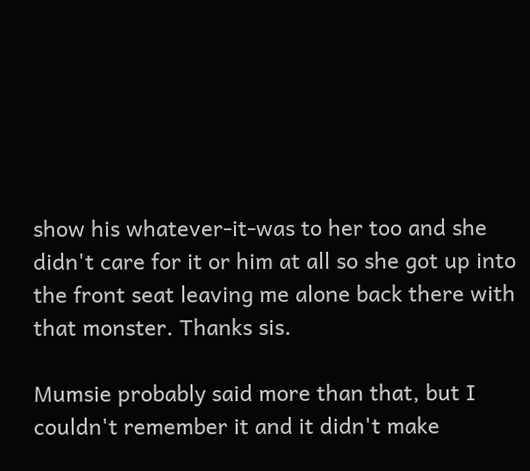show his whatever-it-was to her too and she didn't care for it or him at all so she got up into the front seat leaving me alone back there with that monster. Thanks sis.

Mumsie probably said more than that, but I couldn't remember it and it didn't make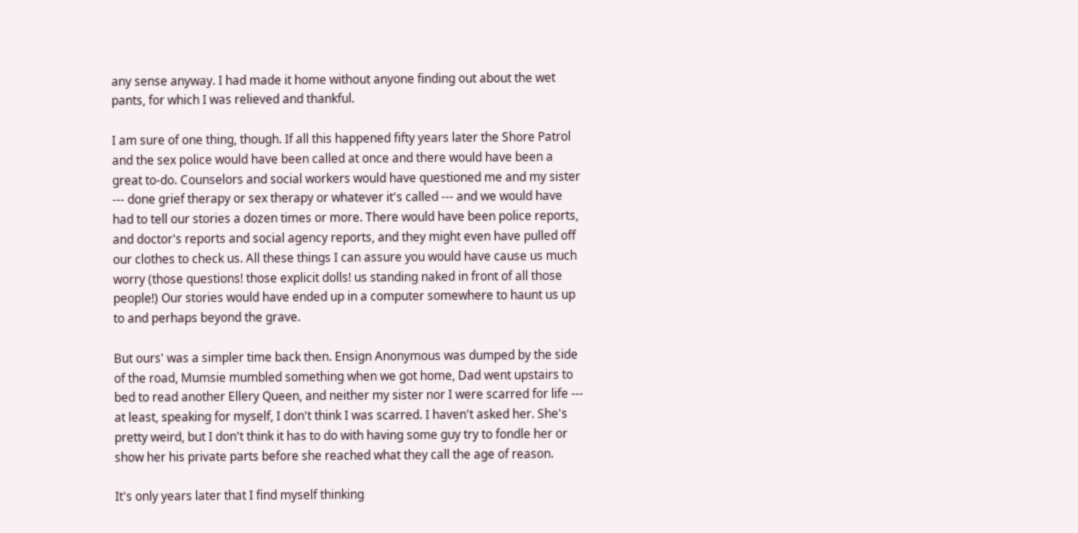any sense anyway. I had made it home without anyone finding out about the wet pants, for which I was relieved and thankful.

I am sure of one thing, though. If all this happened fifty years later the Shore Patrol and the sex police would have been called at once and there would have been a great to-do. Counselors and social workers would have questioned me and my sister --- done grief therapy or sex therapy or whatever it's called --- and we would have had to tell our stories a dozen times or more. There would have been police reports, and doctor's reports and social agency reports, and they might even have pulled off our clothes to check us. All these things I can assure you would have cause us much worry (those questions! those explicit dolls! us standing naked in front of all those people!) Our stories would have ended up in a computer somewhere to haunt us up to and perhaps beyond the grave.

But ours' was a simpler time back then. Ensign Anonymous was dumped by the side of the road, Mumsie mumbled something when we got home, Dad went upstairs to bed to read another Ellery Queen, and neither my sister nor I were scarred for life --- at least, speaking for myself, I don't think I was scarred. I haven't asked her. She's pretty weird, but I don't think it has to do with having some guy try to fondle her or show her his private parts before she reached what they call the age of reason.

It's only years later that I find myself thinking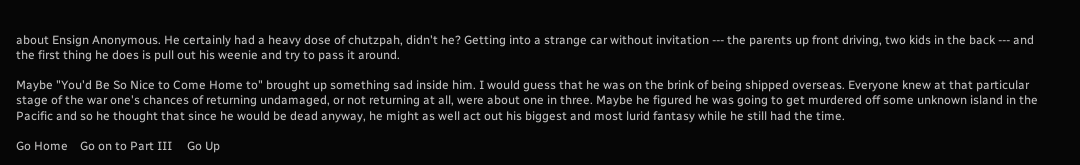about Ensign Anonymous. He certainly had a heavy dose of chutzpah, didn't he? Getting into a strange car without invitation --- the parents up front driving, two kids in the back --- and the first thing he does is pull out his weenie and try to pass it around.

Maybe "You'd Be So Nice to Come Home to" brought up something sad inside him. I would guess that he was on the brink of being shipped overseas. Everyone knew at that particular stage of the war one's chances of returning undamaged, or not returning at all, were about one in three. Maybe he figured he was going to get murdered off some unknown island in the Pacific and so he thought that since he would be dead anyway, he might as well act out his biggest and most lurid fantasy while he still had the time.

Go Home    Go on to Part III     Go Up